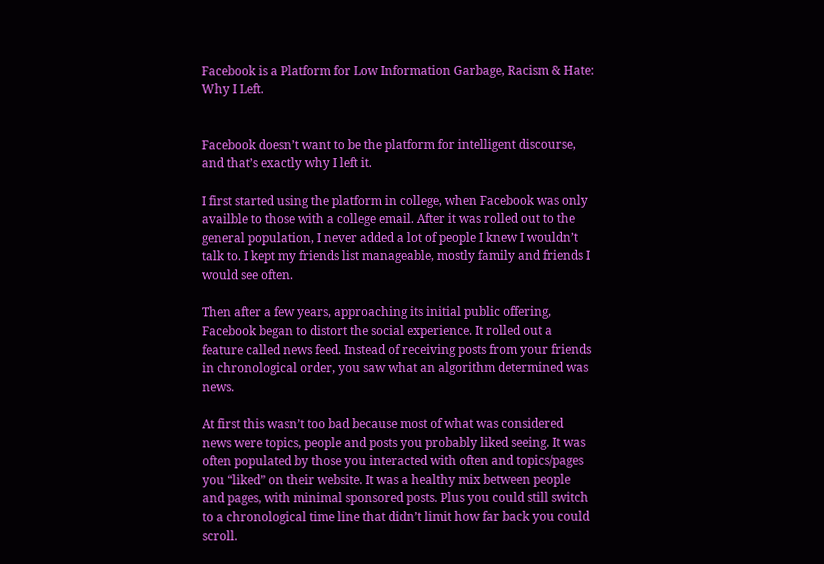Facebook is a Platform for Low Information Garbage, Racism & Hate: Why I Left.


Facebook doesn’t want to be the platform for intelligent discourse, and that’s exactly why I left it.

I first started using the platform in college, when Facebook was only availble to those with a college email. After it was rolled out to the general population, I never added a lot of people I knew I wouldn’t talk to. I kept my friends list manageable, mostly family and friends I would see often.

Then after a few years, approaching its initial public offering, Facebook began to distort the social experience. It rolled out a feature called news feed. Instead of receiving posts from your friends in chronological order, you saw what an algorithm determined was news.

At first this wasn’t too bad because most of what was considered news were topics, people and posts you probably liked seeing. It was often populated by those you interacted with often and topics/pages you “liked” on their website. It was a healthy mix between people and pages, with minimal sponsored posts. Plus you could still switch to a chronological time line that didn’t limit how far back you could scroll.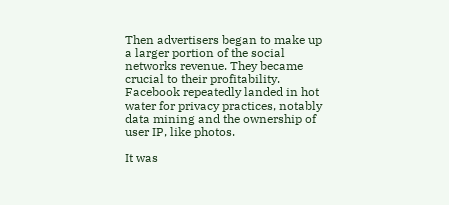Then advertisers began to make up a larger portion of the social networks revenue. They became crucial to their profitability. Facebook repeatedly landed in hot water for privacy practices, notably data mining and the ownership of user IP, like photos.

It was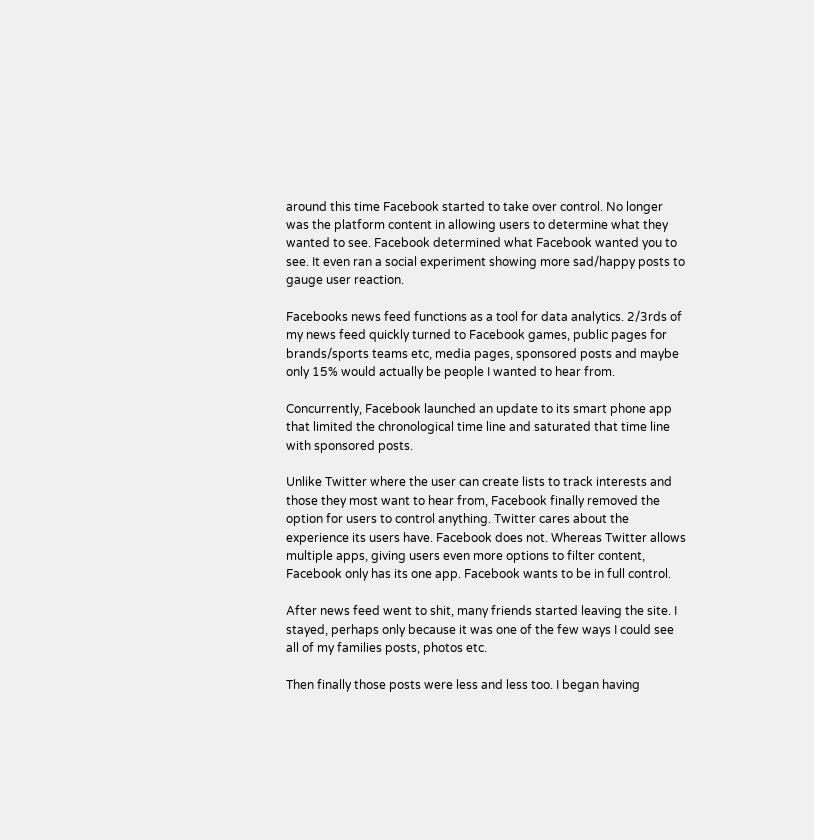around this time Facebook started to take over control. No longer was the platform content in allowing users to determine what they wanted to see. Facebook determined what Facebook wanted you to see. It even ran a social experiment showing more sad/happy posts to gauge user reaction.

Facebooks news feed functions as a tool for data analytics. 2/3rds of my news feed quickly turned to Facebook games, public pages for brands/sports teams etc, media pages, sponsored posts and maybe only 15% would actually be people I wanted to hear from.

Concurrently, Facebook launched an update to its smart phone app that limited the chronological time line and saturated that time line with sponsored posts.

Unlike Twitter where the user can create lists to track interests and those they most want to hear from, Facebook finally removed the option for users to control anything. Twitter cares about the experience its users have. Facebook does not. Whereas Twitter allows multiple apps, giving users even more options to filter content, Facebook only has its one app. Facebook wants to be in full control.

After news feed went to shit, many friends started leaving the site. I stayed, perhaps only because it was one of the few ways I could see all of my families posts, photos etc.

Then finally those posts were less and less too. I began having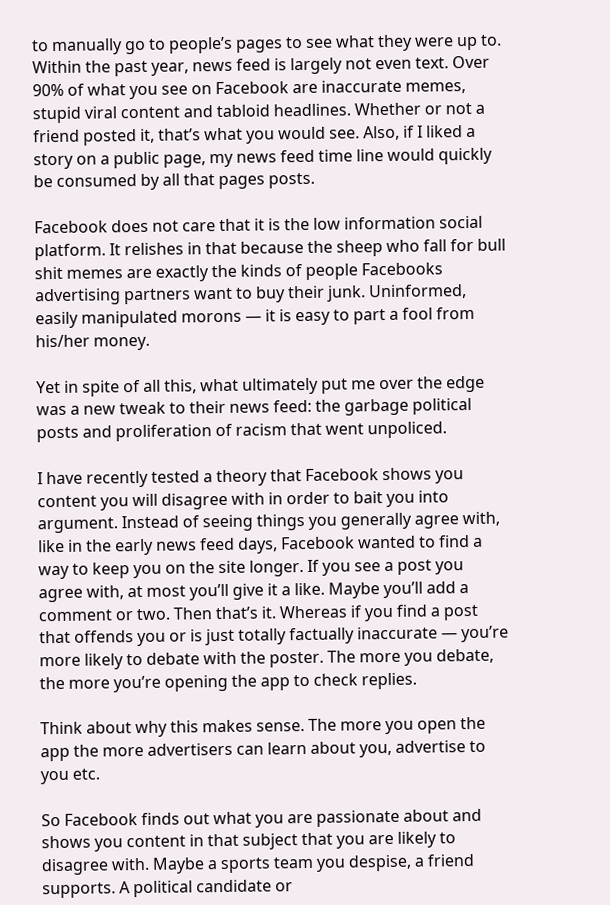to manually go to people’s pages to see what they were up to. Within the past year, news feed is largely not even text. Over 90% of what you see on Facebook are inaccurate memes, stupid viral content and tabloid headlines. Whether or not a friend posted it, that’s what you would see. Also, if I liked a story on a public page, my news feed time line would quickly be consumed by all that pages posts.

Facebook does not care that it is the low information social platform. It relishes in that because the sheep who fall for bull shit memes are exactly the kinds of people Facebooks advertising partners want to buy their junk. Uninformed, easily manipulated morons — it is easy to part a fool from his/her money.

Yet in spite of all this, what ultimately put me over the edge was a new tweak to their news feed: the garbage political posts and proliferation of racism that went unpoliced.

I have recently tested a theory that Facebook shows you content you will disagree with in order to bait you into argument. Instead of seeing things you generally agree with, like in the early news feed days, Facebook wanted to find a way to keep you on the site longer. If you see a post you agree with, at most you’ll give it a like. Maybe you’ll add a comment or two. Then that’s it. Whereas if you find a post that offends you or is just totally factually inaccurate — you’re more likely to debate with the poster. The more you debate, the more you’re opening the app to check replies.

Think about why this makes sense. The more you open the app the more advertisers can learn about you, advertise to you etc.

So Facebook finds out what you are passionate about and shows you content in that subject that you are likely to disagree with. Maybe a sports team you despise, a friend supports. A political candidate or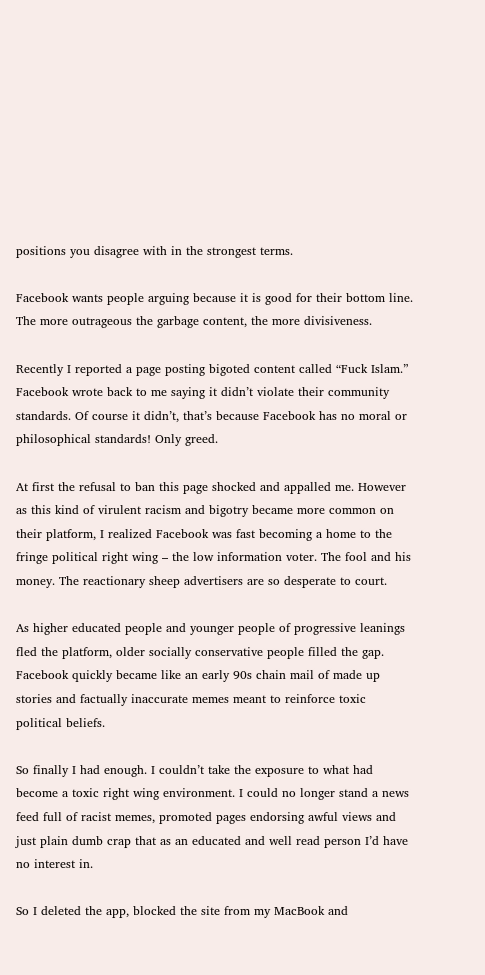positions you disagree with in the strongest terms.

Facebook wants people arguing because it is good for their bottom line. The more outrageous the garbage content, the more divisiveness.

Recently I reported a page posting bigoted content called “Fuck Islam.” Facebook wrote back to me saying it didn’t violate their community standards. Of course it didn’t, that’s because Facebook has no moral or philosophical standards! Only greed.

At first the refusal to ban this page shocked and appalled me. However as this kind of virulent racism and bigotry became more common on their platform, I realized Facebook was fast becoming a home to the fringe political right wing – the low information voter. The fool and his money. The reactionary sheep advertisers are so desperate to court.

As higher educated people and younger people of progressive leanings fled the platform, older socially conservative people filled the gap. Facebook quickly became like an early 90s chain mail of made up stories and factually inaccurate memes meant to reinforce toxic political beliefs.

So finally I had enough. I couldn’t take the exposure to what had become a toxic right wing environment. I could no longer stand a news feed full of racist memes, promoted pages endorsing awful views and just plain dumb crap that as an educated and well read person I’d have no interest in.

So I deleted the app, blocked the site from my MacBook and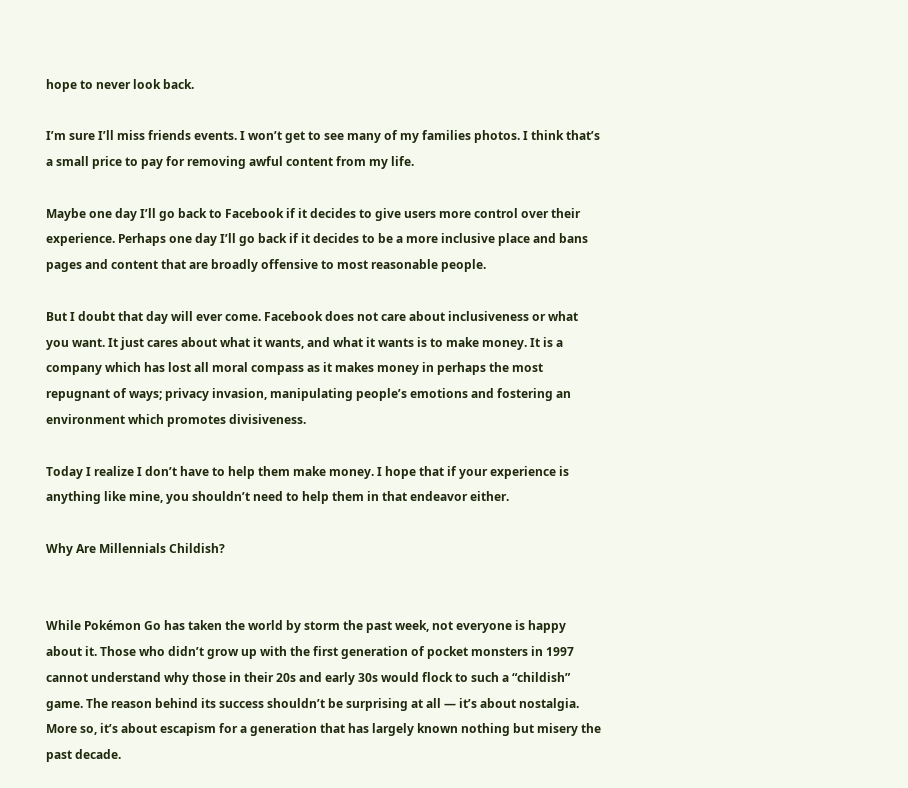hope to never look back.

I’m sure I’ll miss friends events. I won’t get to see many of my families photos. I think that’s a small price to pay for removing awful content from my life.

Maybe one day I’ll go back to Facebook if it decides to give users more control over their experience. Perhaps one day I’ll go back if it decides to be a more inclusive place and bans pages and content that are broadly offensive to most reasonable people.

But I doubt that day will ever come. Facebook does not care about inclusiveness or what you want. It just cares about what it wants, and what it wants is to make money. It is a company which has lost all moral compass as it makes money in perhaps the most repugnant of ways; privacy invasion, manipulating people’s emotions and fostering an environment which promotes divisiveness.

Today I realize I don’t have to help them make money. I hope that if your experience is anything like mine, you shouldn’t need to help them in that endeavor either.

Why Are Millennials Childish?


While Pokémon Go has taken the world by storm the past week, not everyone is happy about it. Those who didn’t grow up with the first generation of pocket monsters in 1997 cannot understand why those in their 20s and early 30s would flock to such a “childish” game. The reason behind its success shouldn’t be surprising at all — it’s about nostalgia. More so, it’s about escapism for a generation that has largely known nothing but misery the past decade.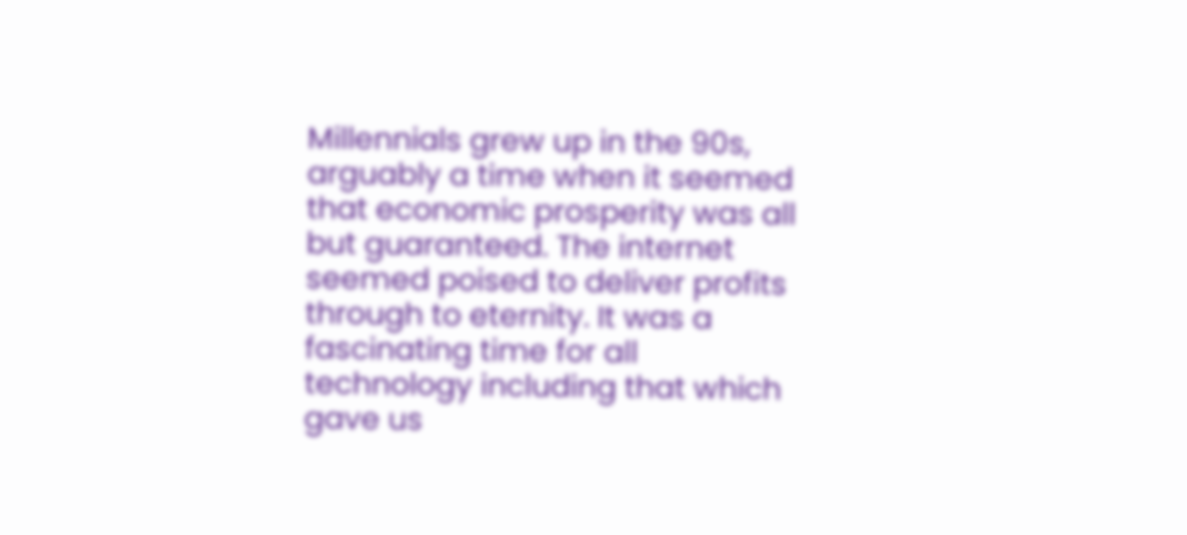Millennials grew up in the 90s, arguably a time when it seemed that economic prosperity was all but guaranteed. The internet seemed poised to deliver profits through to eternity. It was a fascinating time for all technology including that which gave us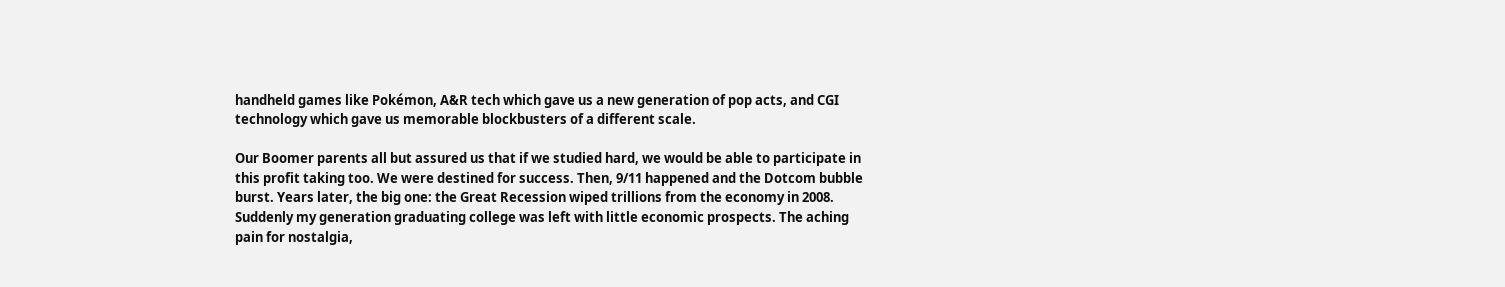handheld games like Pokémon, A&R tech which gave us a new generation of pop acts, and CGI technology which gave us memorable blockbusters of a different scale.

Our Boomer parents all but assured us that if we studied hard, we would be able to participate in this profit taking too. We were destined for success. Then, 9/11 happened and the Dotcom bubble burst. Years later, the big one: the Great Recession wiped trillions from the economy in 2008. Suddenly my generation graduating college was left with little economic prospects. The aching pain for nostalgia,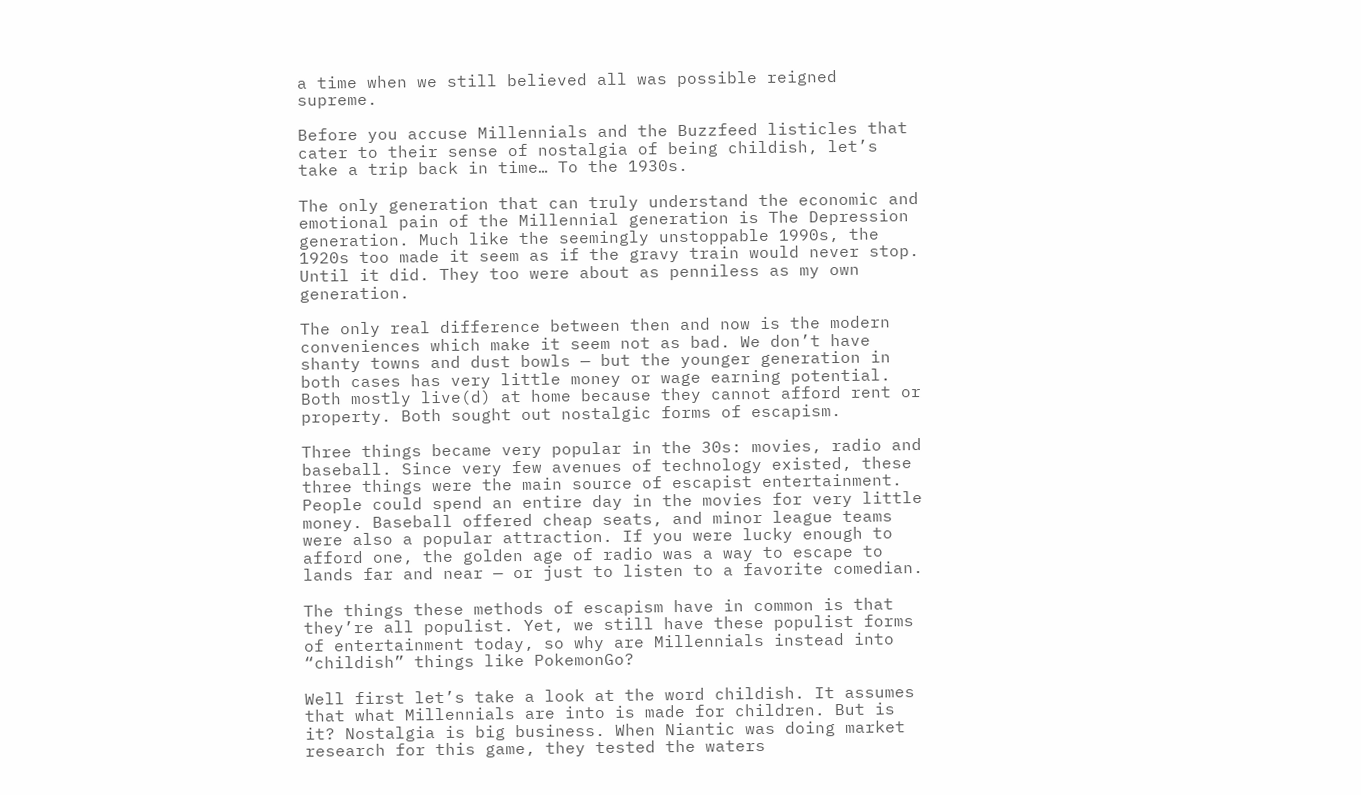a time when we still believed all was possible reigned supreme.

Before you accuse Millennials and the Buzzfeed listicles that cater to their sense of nostalgia of being childish, let’s take a trip back in time… To the 1930s.

The only generation that can truly understand the economic and emotional pain of the Millennial generation is The Depression generation. Much like the seemingly unstoppable 1990s, the 1920s too made it seem as if the gravy train would never stop. Until it did. They too were about as penniless as my own generation.

The only real difference between then and now is the modern conveniences which make it seem not as bad. We don’t have shanty towns and dust bowls — but the younger generation in both cases has very little money or wage earning potential. Both mostly live(d) at home because they cannot afford rent or property. Both sought out nostalgic forms of escapism.

Three things became very popular in the 30s: movies, radio and baseball. Since very few avenues of technology existed, these three things were the main source of escapist entertainment. People could spend an entire day in the movies for very little money. Baseball offered cheap seats, and minor league teams were also a popular attraction. If you were lucky enough to afford one, the golden age of radio was a way to escape to lands far and near — or just to listen to a favorite comedian.

The things these methods of escapism have in common is that they’re all populist. Yet, we still have these populist forms of entertainment today, so why are Millennials instead into “childish” things like PokemonGo?

Well first let’s take a look at the word childish. It assumes that what Millennials are into is made for children. But is it? Nostalgia is big business. When Niantic was doing market research for this game, they tested the waters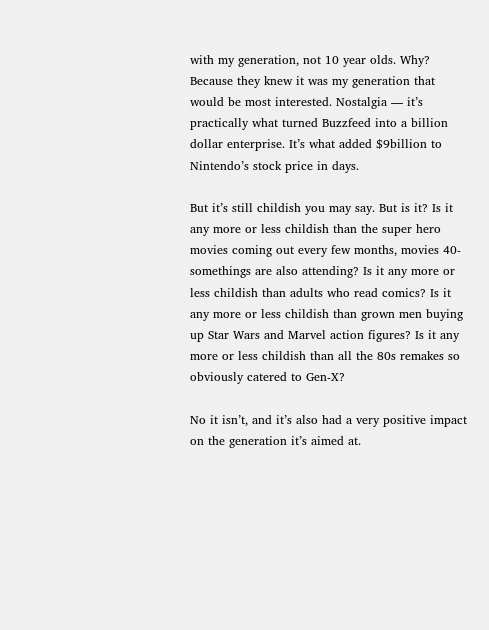with my generation, not 10 year olds. Why? Because they knew it was my generation that would be most interested. Nostalgia — it’s practically what turned Buzzfeed into a billion dollar enterprise. It’s what added $9billion to Nintendo’s stock price in days.

But it’s still childish you may say. But is it? Is it any more or less childish than the super hero movies coming out every few months, movies 40-somethings are also attending? Is it any more or less childish than adults who read comics? Is it any more or less childish than grown men buying up Star Wars and Marvel action figures? Is it any more or less childish than all the 80s remakes so obviously catered to Gen-X?

No it isn’t, and it’s also had a very positive impact on the generation it’s aimed at.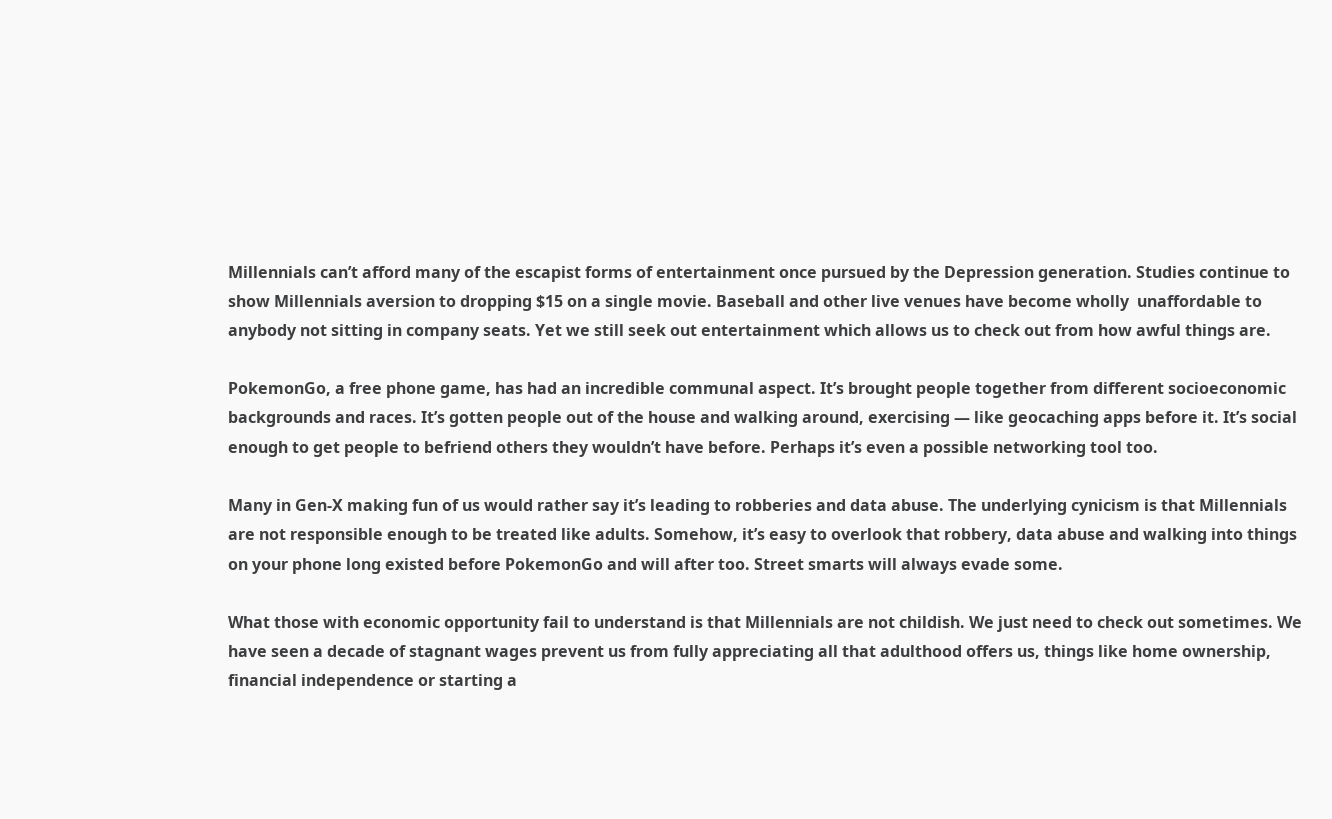Millennials can’t afford many of the escapist forms of entertainment once pursued by the Depression generation. Studies continue to show Millennials aversion to dropping $15 on a single movie. Baseball and other live venues have become wholly  unaffordable to anybody not sitting in company seats. Yet we still seek out entertainment which allows us to check out from how awful things are.

PokemonGo, a free phone game, has had an incredible communal aspect. It’s brought people together from different socioeconomic backgrounds and races. It’s gotten people out of the house and walking around, exercising — like geocaching apps before it. It’s social enough to get people to befriend others they wouldn’t have before. Perhaps it’s even a possible networking tool too.

Many in Gen-X making fun of us would rather say it’s leading to robberies and data abuse. The underlying cynicism is that Millennials are not responsible enough to be treated like adults. Somehow, it’s easy to overlook that robbery, data abuse and walking into things on your phone long existed before PokemonGo and will after too. Street smarts will always evade some.

What those with economic opportunity fail to understand is that Millennials are not childish. We just need to check out sometimes. We have seen a decade of stagnant wages prevent us from fully appreciating all that adulthood offers us, things like home ownership, financial independence or starting a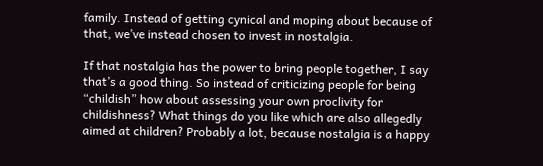family. Instead of getting cynical and moping about because of that, we’ve instead chosen to invest in nostalgia.

If that nostalgia has the power to bring people together, I say that’s a good thing. So instead of criticizing people for being “childish” how about assessing your own proclivity for childishness? What things do you like which are also allegedly aimed at children? Probably a lot, because nostalgia is a happy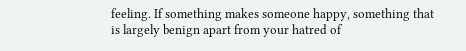feeling. If something makes someone happy, something that is largely benign apart from your hatred of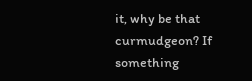it, why be that curmudgeon? If something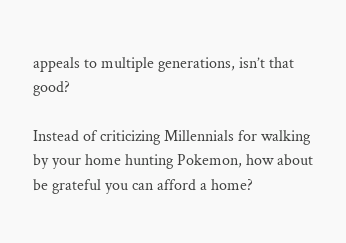appeals to multiple generations, isn’t that good?

Instead of criticizing Millennials for walking by your home hunting Pokemon, how about be grateful you can afford a home?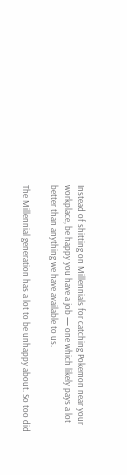Instead of shitting on Millennials for catching Pokemon near your workplace, be happy you have a job — one which likely pays a lot better than anything we have available to us.

The Millennial generation has a lot to be unhappy about. So too did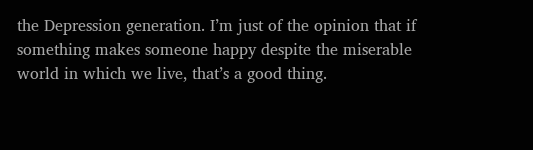the Depression generation. I’m just of the opinion that if something makes someone happy despite the miserable world in which we live, that’s a good thing.